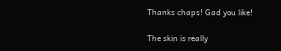Thanks chaps! Gad you like!

The skin is really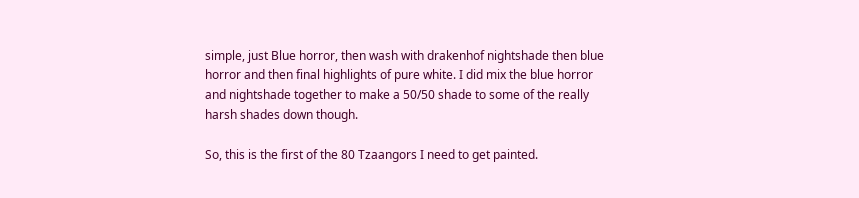simple, just Blue horror, then wash with drakenhof nightshade then blue horror and then final highlights of pure white. I did mix the blue horror and nightshade together to make a 50/50 shade to some of the really harsh shades down though.

So, this is the first of the 80 Tzaangors I need to get painted.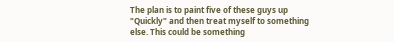The plan is to paint five of these guys up "Quickly" and then treat myself to something else. This could be something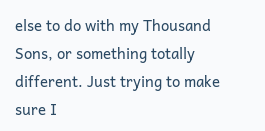else to do with my Thousand Sons, or something totally different. Just trying to make sure I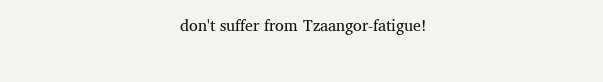don't suffer from Tzaangor-fatigue!